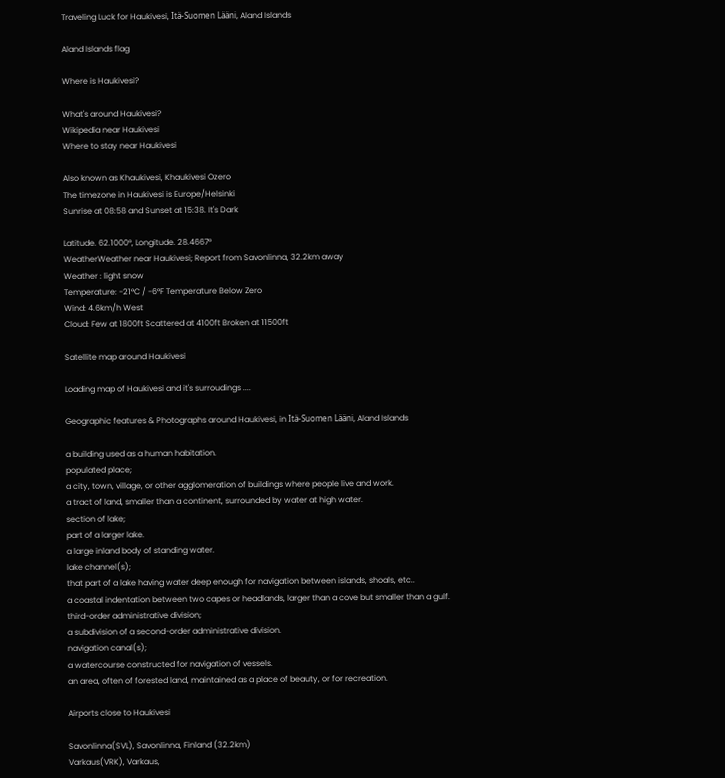Traveling Luck for Haukivesi, Itä-Suomen Lääni, Aland Islands

Aland Islands flag

Where is Haukivesi?

What's around Haukivesi?
Wikipedia near Haukivesi
Where to stay near Haukivesi

Also known as Khaukivesi, Khaukivesi Ozero
The timezone in Haukivesi is Europe/Helsinki
Sunrise at 08:58 and Sunset at 15:38. It's Dark

Latitude. 62.1000°, Longitude. 28.4667°
WeatherWeather near Haukivesi; Report from Savonlinna, 32.2km away
Weather : light snow
Temperature: -21°C / -6°F Temperature Below Zero
Wind: 4.6km/h West
Cloud: Few at 1800ft Scattered at 4100ft Broken at 11500ft

Satellite map around Haukivesi

Loading map of Haukivesi and it's surroudings ....

Geographic features & Photographs around Haukivesi, in Itä-Suomen Lääni, Aland Islands

a building used as a human habitation.
populated place;
a city, town, village, or other agglomeration of buildings where people live and work.
a tract of land, smaller than a continent, surrounded by water at high water.
section of lake;
part of a larger lake.
a large inland body of standing water.
lake channel(s);
that part of a lake having water deep enough for navigation between islands, shoals, etc..
a coastal indentation between two capes or headlands, larger than a cove but smaller than a gulf.
third-order administrative division;
a subdivision of a second-order administrative division.
navigation canal(s);
a watercourse constructed for navigation of vessels.
an area, often of forested land, maintained as a place of beauty, or for recreation.

Airports close to Haukivesi

Savonlinna(SVL), Savonlinna, Finland (32.2km)
Varkaus(VRK), Varkaus,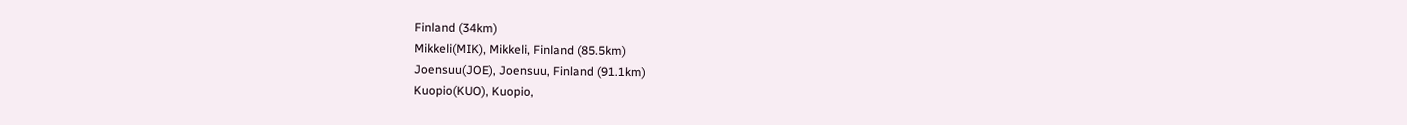Finland (34km)
Mikkeli(MIK), Mikkeli, Finland (85.5km)
Joensuu(JOE), Joensuu, Finland (91.1km)
Kuopio(KUO), Kuopio,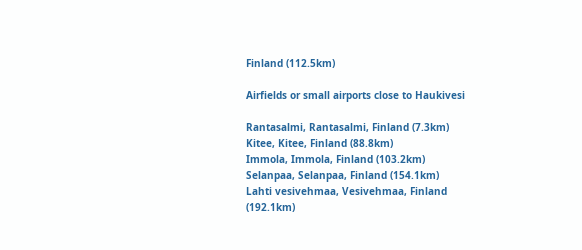Finland (112.5km)

Airfields or small airports close to Haukivesi

Rantasalmi, Rantasalmi, Finland (7.3km)
Kitee, Kitee, Finland (88.8km)
Immola, Immola, Finland (103.2km)
Selanpaa, Selanpaa, Finland (154.1km)
Lahti vesivehmaa, Vesivehmaa, Finland (192.1km)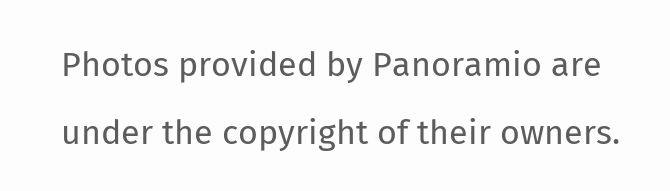Photos provided by Panoramio are under the copyright of their owners.